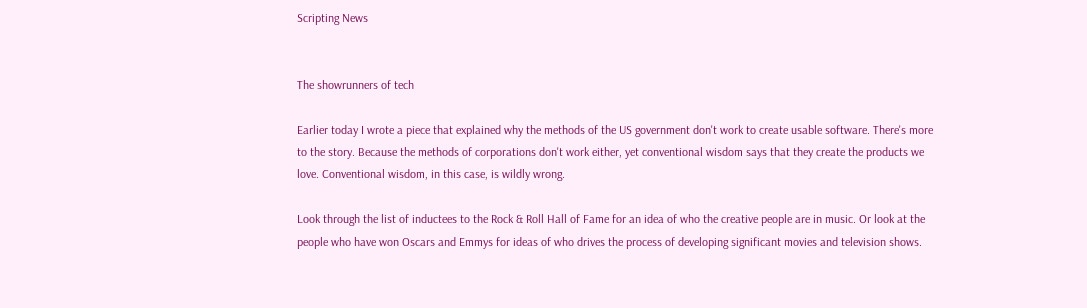Scripting News


The showrunners of tech

Earlier today I wrote a piece that explained why the methods of the US government don't work to create usable software. There's more to the story. Because the methods of corporations don't work either, yet conventional wisdom says that they create the products we love. Conventional wisdom, in this case, is wildly wrong.

Look through the list of inductees to the Rock & Roll Hall of Fame for an idea of who the creative people are in music. Or look at the people who have won Oscars and Emmys for ideas of who drives the process of developing significant movies and television shows.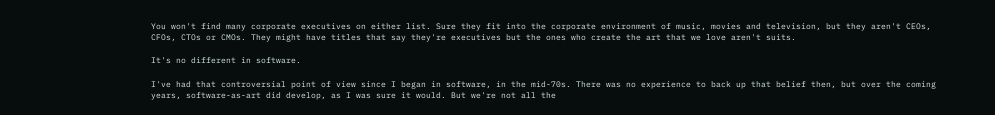You won't find many corporate executives on either list. Sure they fit into the corporate environment of music, movies and television, but they aren't CEOs, CFOs, CTOs or CMOs. They might have titles that say they're executives but the ones who create the art that we love aren't suits.

It's no different in software.

I've had that controversial point of view since I began in software, in the mid-70s. There was no experience to back up that belief then, but over the coming years, software-as-art did develop, as I was sure it would. But we're not all the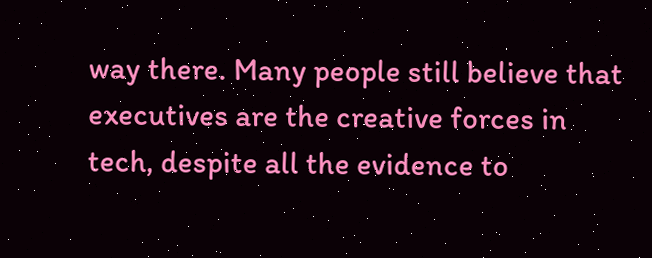way there. Many people still believe that executives are the creative forces in tech, despite all the evidence to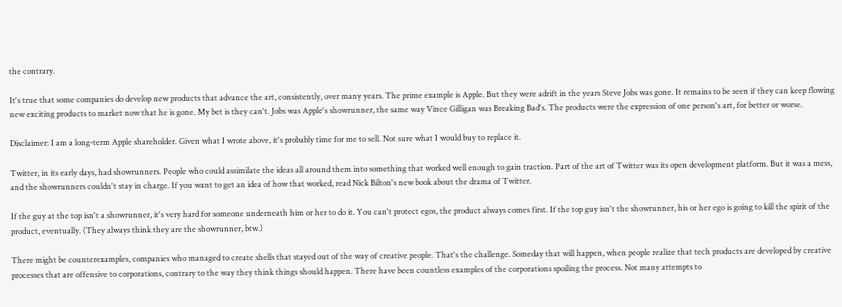the contrary.

It's true that some companies do develop new products that advance the art, consistently, over many years. The prime example is Apple. But they were adrift in the years Steve Jobs was gone. It remains to be seen if they can keep flowing new exciting products to market now that he is gone. My bet is they can't. Jobs was Apple's showrunner, the same way Vince Gilligan was Breaking Bad's. The products were the expression of one person's art, for better or worse.

Disclaimer: I am a long-term Apple shareholder. Given what I wrote above, it's probably time for me to sell. Not sure what I would buy to replace it.

Twitter, in its early days, had showrunners. People who could assimilate the ideas all around them into something that worked well enough to gain traction. Part of the art of Twitter was its open development platform. But it was a mess, and the showrunners couldn't stay in charge. If you want to get an idea of how that worked, read Nick Bilton's new book about the drama of Twitter.

If the guy at the top isn't a showrunner, it's very hard for someone underneath him or her to do it. You can't protect egos, the product always comes first. If the top guy isn't the showrunner, his or her ego is going to kill the spirit of the product, eventually. (They always think they are the showrunner, btw.)

There might be counterexamples, companies who managed to create shells that stayed out of the way of creative people. That's the challenge. Someday that will happen, when people realize that tech products are developed by creative processes that are offensive to corporations, contrary to the way they think things should happen. There have been countless examples of the corporations spoiling the process. Not many attempts to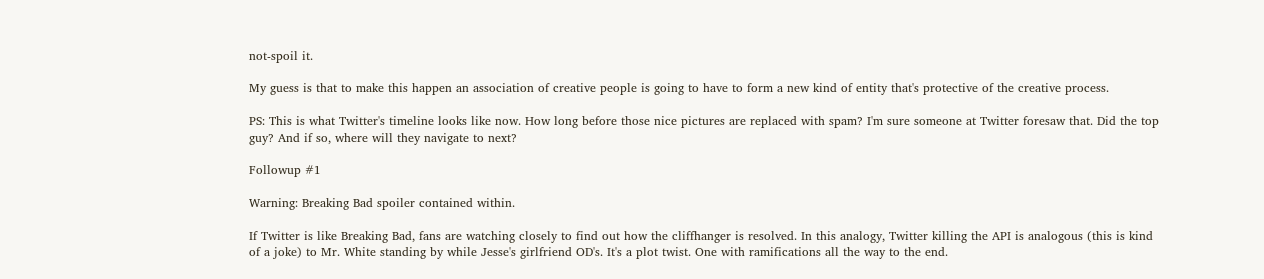not-spoil it.

My guess is that to make this happen an association of creative people is going to have to form a new kind of entity that's protective of the creative process.

PS: This is what Twitter's timeline looks like now. How long before those nice pictures are replaced with spam? I'm sure someone at Twitter foresaw that. Did the top guy? And if so, where will they navigate to next?

Followup #1

Warning: Breaking Bad spoiler contained within.

If Twitter is like Breaking Bad, fans are watching closely to find out how the cliffhanger is resolved. In this analogy, Twitter killing the API is analogous (this is kind of a joke) to Mr. White standing by while Jesse's girlfriend OD's. It's a plot twist. One with ramifications all the way to the end.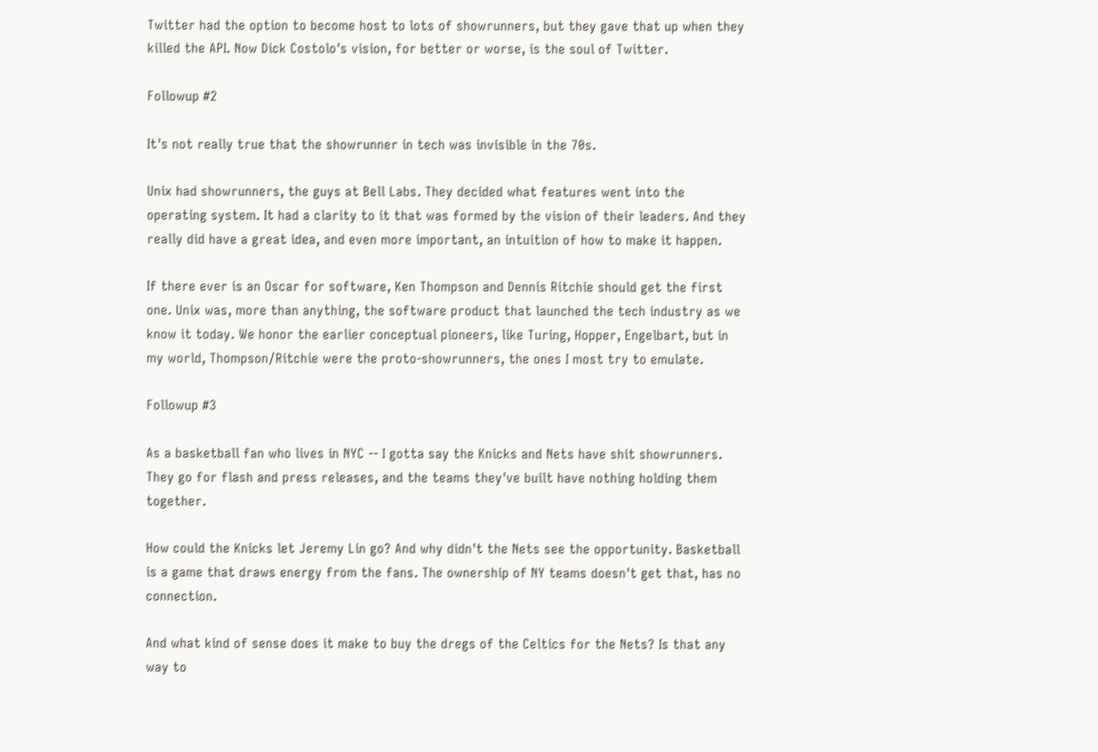Twitter had the option to become host to lots of showrunners, but they gave that up when they killed the API. Now Dick Costolo's vision, for better or worse, is the soul of Twitter.

Followup #2

It's not really true that the showrunner in tech was invisible in the 70s.

Unix had showrunners, the guys at Bell Labs. They decided what features went into the operating system. It had a clarity to it that was formed by the vision of their leaders. And they really did have a great idea, and even more important, an intuition of how to make it happen.

If there ever is an Oscar for software, Ken Thompson and Dennis Ritchie should get the first one. Unix was, more than anything, the software product that launched the tech industry as we know it today. We honor the earlier conceptual pioneers, like Turing, Hopper, Engelbart, but in my world, Thompson/Ritchie were the proto-showrunners, the ones I most try to emulate.

Followup #3

As a basketball fan who lives in NYC -- I gotta say the Knicks and Nets have shit showrunners. They go for flash and press releases, and the teams they've built have nothing holding them together.

How could the Knicks let Jeremy Lin go? And why didn't the Nets see the opportunity. Basketball is a game that draws energy from the fans. The ownership of NY teams doesn't get that, has no connection.

And what kind of sense does it make to buy the dregs of the Celtics for the Nets? Is that any way to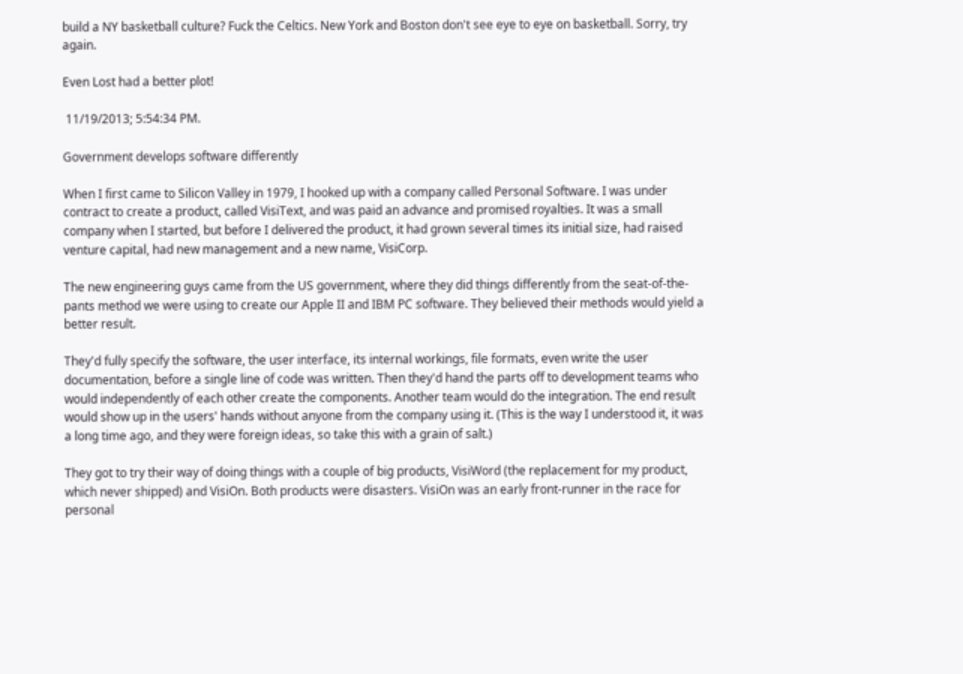build a NY basketball culture? Fuck the Celtics. New York and Boston don't see eye to eye on basketball. Sorry, try again.

Even Lost had a better plot!

 11/19/2013; 5:54:34 PM.

Government develops software differently

When I first came to Silicon Valley in 1979, I hooked up with a company called Personal Software. I was under contract to create a product, called VisiText, and was paid an advance and promised royalties. It was a small company when I started, but before I delivered the product, it had grown several times its initial size, had raised venture capital, had new management and a new name, VisiCorp.

The new engineering guys came from the US government, where they did things differently from the seat-of-the-pants method we were using to create our Apple II and IBM PC software. They believed their methods would yield a better result.

They'd fully specify the software, the user interface, its internal workings, file formats, even write the user documentation, before a single line of code was written. Then they'd hand the parts off to development teams who would independently of each other create the components. Another team would do the integration. The end result would show up in the users' hands without anyone from the company using it. (This is the way I understood it, it was a long time ago, and they were foreign ideas, so take this with a grain of salt.)

They got to try their way of doing things with a couple of big products, VisiWord (the replacement for my product, which never shipped) and VisiOn. Both products were disasters. VisiOn was an early front-runner in the race for personal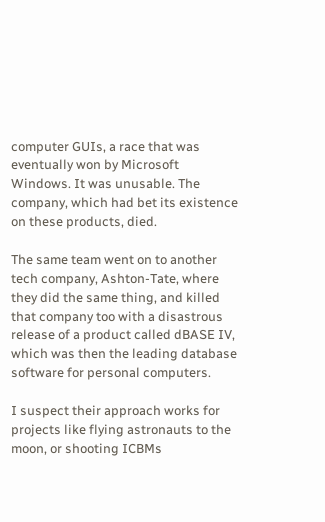computer GUIs, a race that was eventually won by Microsoft Windows. It was unusable. The company, which had bet its existence on these products, died.

The same team went on to another tech company, Ashton-Tate, where they did the same thing, and killed that company too with a disastrous release of a product called dBASE IV, which was then the leading database software for personal computers.

I suspect their approach works for projects like flying astronauts to the moon, or shooting ICBMs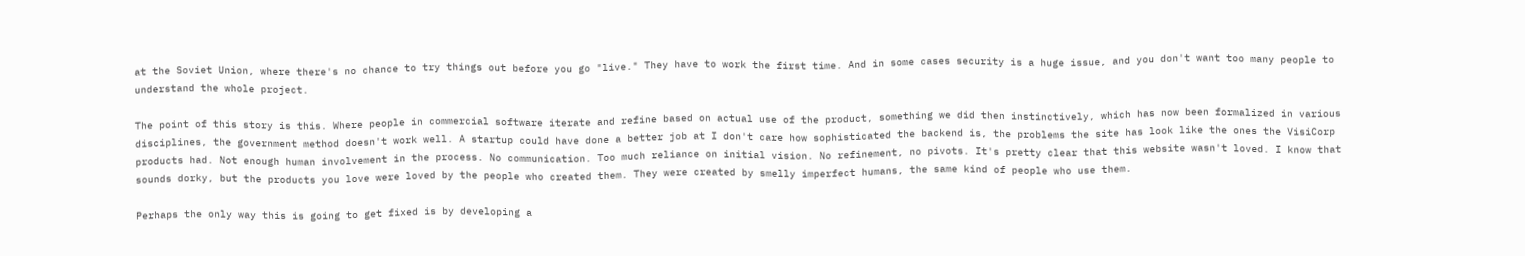at the Soviet Union, where there's no chance to try things out before you go "live." They have to work the first time. And in some cases security is a huge issue, and you don't want too many people to understand the whole project.

The point of this story is this. Where people in commercial software iterate and refine based on actual use of the product, something we did then instinctively, which has now been formalized in various disciplines, the government method doesn't work well. A startup could have done a better job at I don't care how sophisticated the backend is, the problems the site has look like the ones the VisiCorp products had. Not enough human involvement in the process. No communication. Too much reliance on initial vision. No refinement, no pivots. It's pretty clear that this website wasn't loved. I know that sounds dorky, but the products you love were loved by the people who created them. They were created by smelly imperfect humans, the same kind of people who use them.

Perhaps the only way this is going to get fixed is by developing a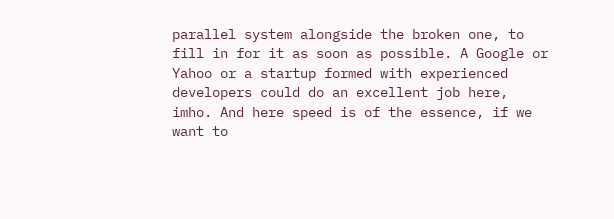parallel system alongside the broken one, to fill in for it as soon as possible. A Google or Yahoo or a startup formed with experienced developers could do an excellent job here, imho. And here speed is of the essence, if we want to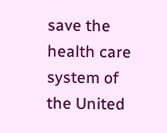save the health care system of the United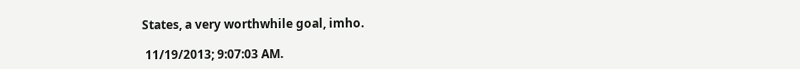States, a very worthwhile goal, imho.

 11/19/2013; 9:07:03 AM.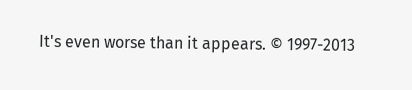It's even worse than it appears. © 1997-2013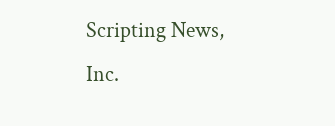Scripting News, Inc.